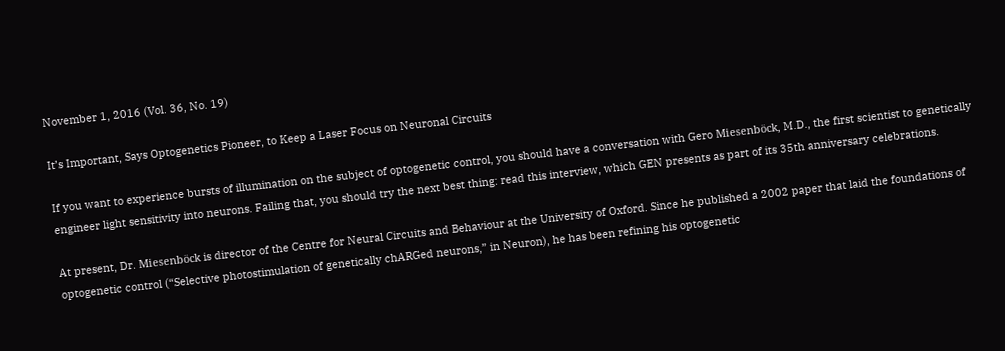November 1, 2016 (Vol. 36, No. 19)

It’s Important, Says Optogenetics Pioneer, to Keep a Laser Focus on Neuronal Circuits

If you want to experience bursts of illumination on the subject of optogenetic control, you should have a conversation with Gero Miesenböck, M.D., the first scientist to genetically engineer light sensitivity into neurons. Failing that, you should try the next best thing: read this interview, which GEN presents as part of its 35th anniversary celebrations.

At present, Dr. Miesenböck is director of the Centre for Neural Circuits and Behaviour at the University of Oxford. Since he published a 2002 paper that laid the foundations of optogenetic control (“Selective photostimulation of genetically chARGed neurons,” in Neuron), he has been refining his optogenetic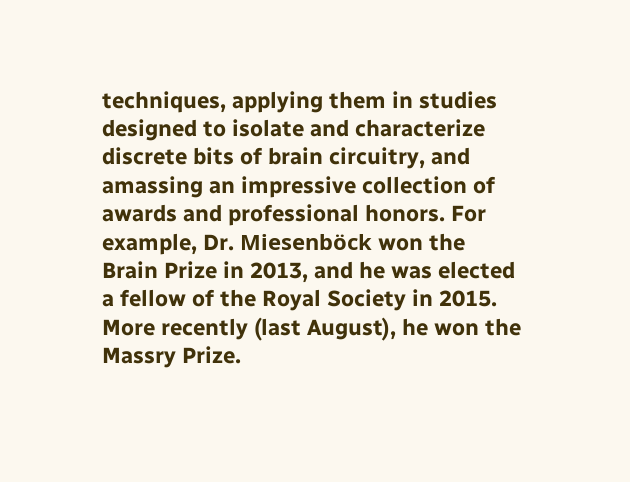techniques, applying them in studies designed to isolate and characterize discrete bits of brain circuitry, and amassing an impressive collection of awards and professional honors. For example, Dr. Miesenböck won the Brain Prize in 2013, and he was elected a fellow of the Royal Society in 2015. More recently (last August), he won the Massry Prize.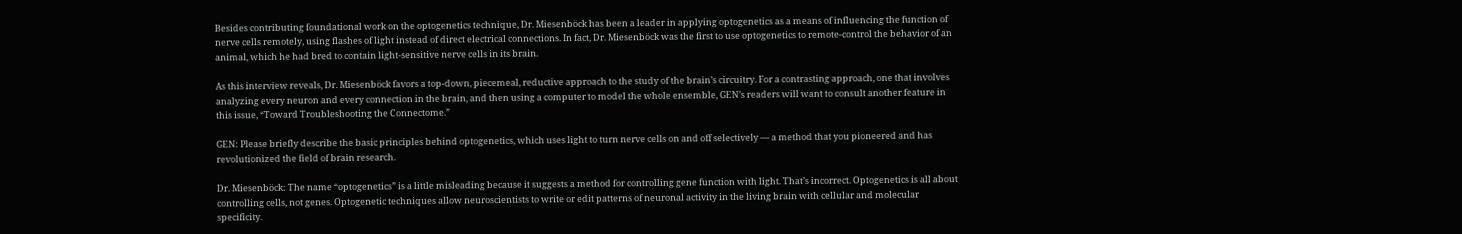Besides contributing foundational work on the optogenetics technique, Dr. Miesenböck has been a leader in applying optogenetics as a means of influencing the function of nerve cells remotely, using flashes of light instead of direct electrical connections. In fact, Dr. Miesenböck was the first to use optogenetics to remote-control the behavior of an animal, which he had bred to contain light-sensitive nerve cells in its brain.

As this interview reveals, Dr. Miesenböck favors a top-down, piecemeal, reductive approach to the study of the brain’s circuitry. For a contrasting approach, one that involves analyzing every neuron and every connection in the brain, and then using a computer to model the whole ensemble, GEN’s readers will want to consult another feature in this issue, “Toward Troubleshooting the Connectome.”

GEN: Please briefly describe the basic principles behind optogenetics, which uses light to turn nerve cells on and off selectively — a method that you pioneered and has revolutionized the field of brain research.

Dr. Miesenböck: The name “optogenetics” is a little misleading because it suggests a method for controlling gene function with light. That’s incorrect. Optogenetics is all about controlling cells, not genes. Optogenetic techniques allow neuroscientists to write or edit patterns of neuronal activity in the living brain with cellular and molecular specificity.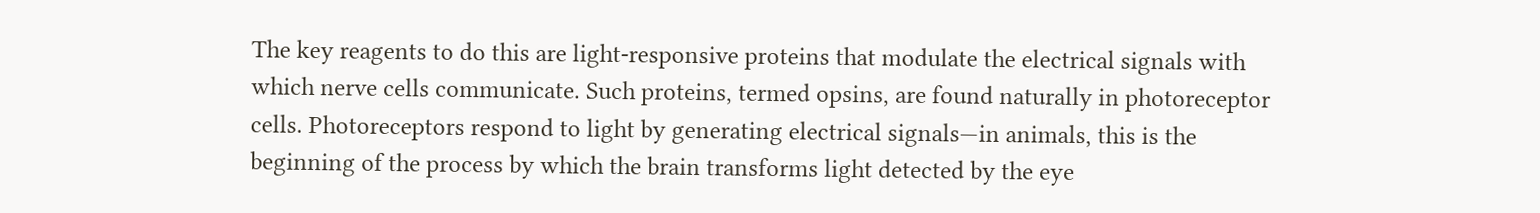The key reagents to do this are light-responsive proteins that modulate the electrical signals with which nerve cells communicate. Such proteins, termed opsins, are found naturally in photoreceptor cells. Photoreceptors respond to light by generating electrical signals—in animals, this is the beginning of the process by which the brain transforms light detected by the eye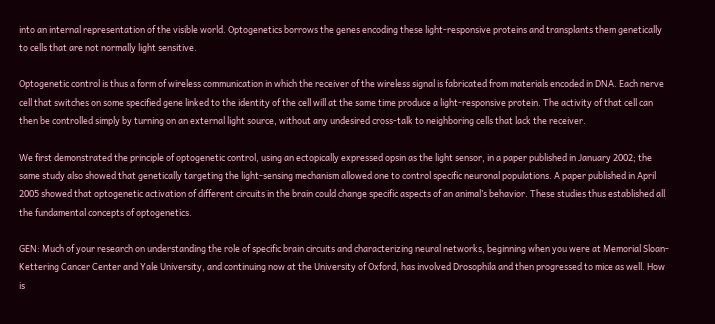into an internal representation of the visible world. Optogenetics borrows the genes encoding these light-responsive proteins and transplants them genetically to cells that are not normally light sensitive.

Optogenetic control is thus a form of wireless communication in which the receiver of the wireless signal is fabricated from materials encoded in DNA. Each nerve cell that switches on some specified gene linked to the identity of the cell will at the same time produce a light-responsive protein. The activity of that cell can then be controlled simply by turning on an external light source, without any undesired cross-talk to neighboring cells that lack the receiver.

We first demonstrated the principle of optogenetic control, using an ectopically expressed opsin as the light sensor, in a paper published in January 2002; the same study also showed that genetically targeting the light-sensing mechanism allowed one to control specific neuronal populations. A paper published in April 2005 showed that optogenetic activation of different circuits in the brain could change specific aspects of an animal’s behavior. These studies thus established all the fundamental concepts of optogenetics.

GEN: Much of your research on understanding the role of specific brain circuits and characterizing neural networks, beginning when you were at Memorial Sloan-Kettering Cancer Center and Yale University, and continuing now at the University of Oxford, has involved Drosophila and then progressed to mice as well. How is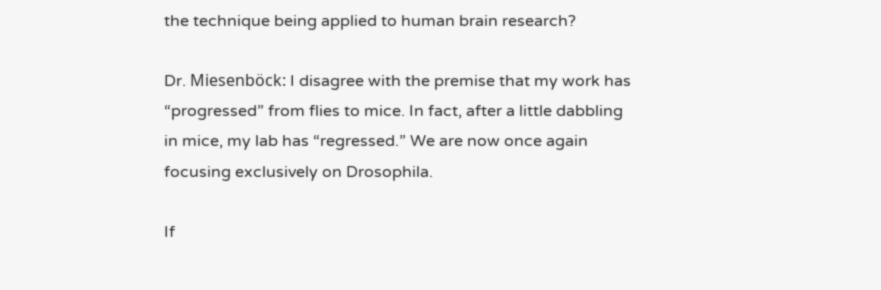the technique being applied to human brain research?

Dr. Miesenböck: I disagree with the premise that my work has “progressed” from flies to mice. In fact, after a little dabbling in mice, my lab has “regressed.” We are now once again focusing exclusively on Drosophila.

If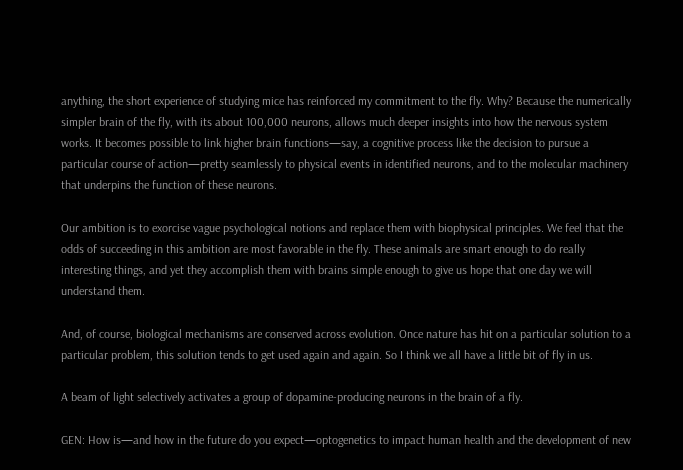anything, the short experience of studying mice has reinforced my commitment to the fly. Why? Because the numerically simpler brain of the fly, with its about 100,000 neurons, allows much deeper insights into how the nervous system works. It becomes possible to link higher brain functions—say, a cognitive process like the decision to pursue a particular course of action—pretty seamlessly to physical events in identified neurons, and to the molecular machinery that underpins the function of these neurons.

Our ambition is to exorcise vague psychological notions and replace them with biophysical principles. We feel that the odds of succeeding in this ambition are most favorable in the fly. These animals are smart enough to do really interesting things, and yet they accomplish them with brains simple enough to give us hope that one day we will understand them.

And, of course, biological mechanisms are conserved across evolution. Once nature has hit on a particular solution to a particular problem, this solution tends to get used again and again. So I think we all have a little bit of fly in us.

A beam of light selectively activates a group of dopamine-producing neurons in the brain of a fly.

GEN: How is—and how in the future do you expect—optogenetics to impact human health and the development of new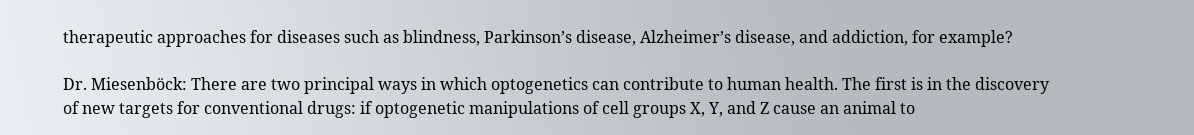therapeutic approaches for diseases such as blindness, Parkinson’s disease, Alzheimer’s disease, and addiction, for example?

Dr. Miesenböck: There are two principal ways in which optogenetics can contribute to human health. The first is in the discovery of new targets for conventional drugs: if optogenetic manipulations of cell groups X, Y, and Z cause an animal to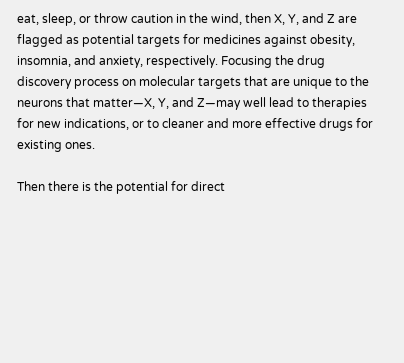eat, sleep, or throw caution in the wind, then X, Y, and Z are flagged as potential targets for medicines against obesity, insomnia, and anxiety, respectively. Focusing the drug discovery process on molecular targets that are unique to the neurons that matter—X, Y, and Z—may well lead to therapies for new indications, or to cleaner and more effective drugs for existing ones.

Then there is the potential for direct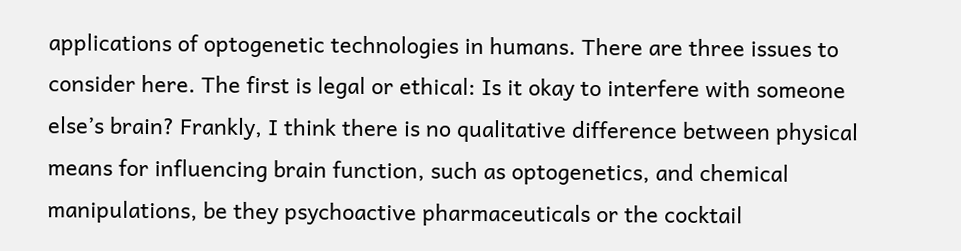applications of optogenetic technologies in humans. There are three issues to consider here. The first is legal or ethical: Is it okay to interfere with someone else’s brain? Frankly, I think there is no qualitative difference between physical means for influencing brain function, such as optogenetics, and chemical manipulations, be they psychoactive pharmaceuticals or the cocktail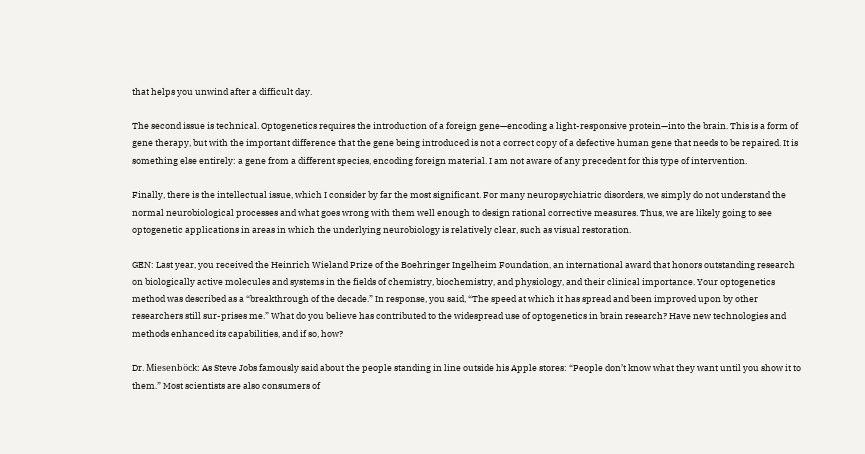that helps you unwind after a difficult day.

The second issue is technical. Optogenetics requires the introduction of a foreign gene—encoding a light-responsive protein—into the brain. This is a form of gene therapy, but with the important difference that the gene being introduced is not a correct copy of a defective human gene that needs to be repaired. It is something else entirely: a gene from a different species, encoding foreign material. I am not aware of any precedent for this type of intervention.

Finally, there is the intellectual issue, which I consider by far the most significant. For many neuropsychiatric disorders, we simply do not understand the normal neurobiological processes and what goes wrong with them well enough to design rational corrective measures. Thus, we are likely going to see optogenetic applications in areas in which the underlying neurobiology is relatively clear, such as visual restoration.

GEN: Last year, you received the Heinrich Wieland Prize of the Boehringer Ingelheim Foundation, an international award that honors outstanding research on biologically active molecules and systems in the fields of chemistry, biochemistry, and physiology, and their clinical importance. Your optogenetics method was described as a “breakthrough of the decade.” In response, you said, “The speed at which it has spread and been improved upon by other researchers still sur-prises me.” What do you believe has contributed to the widespread use of optogenetics in brain research? Have new technologies and methods enhanced its capabilities, and if so, how?

Dr. Miesenböck: As Steve Jobs famously said about the people standing in line outside his Apple stores: “People don’t know what they want until you show it to them.” Most scientists are also consumers of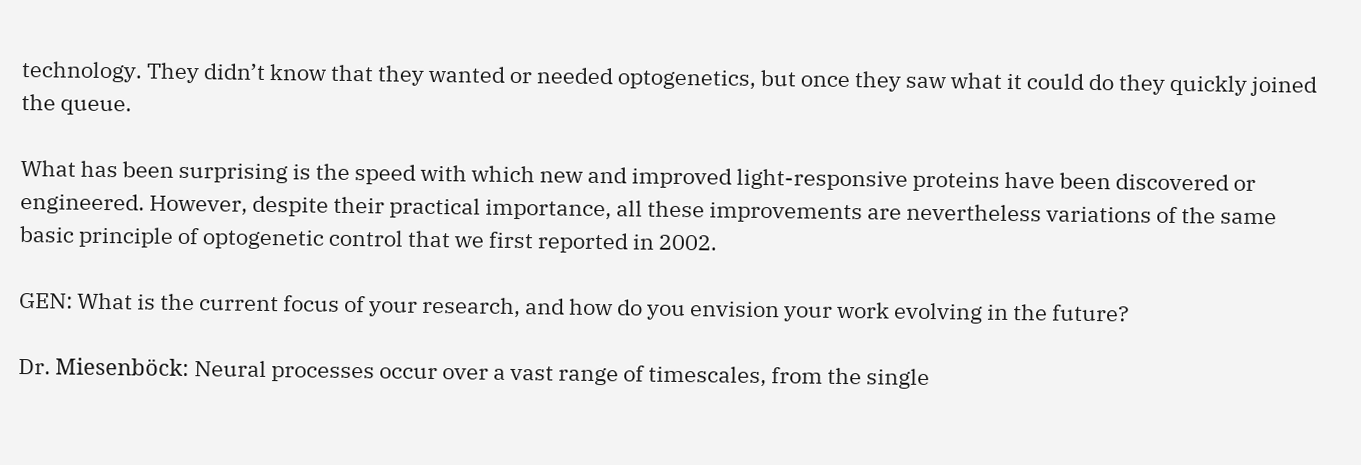technology. They didn’t know that they wanted or needed optogenetics, but once they saw what it could do they quickly joined the queue.

What has been surprising is the speed with which new and improved light-responsive proteins have been discovered or engineered. However, despite their practical importance, all these improvements are nevertheless variations of the same basic principle of optogenetic control that we first reported in 2002.

GEN: What is the current focus of your research, and how do you envision your work evolving in the future?

Dr. Miesenböck: Neural processes occur over a vast range of timescales, from the single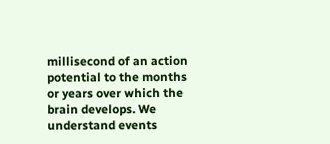millisecond of an action potential to the months or years over which the brain develops. We understand events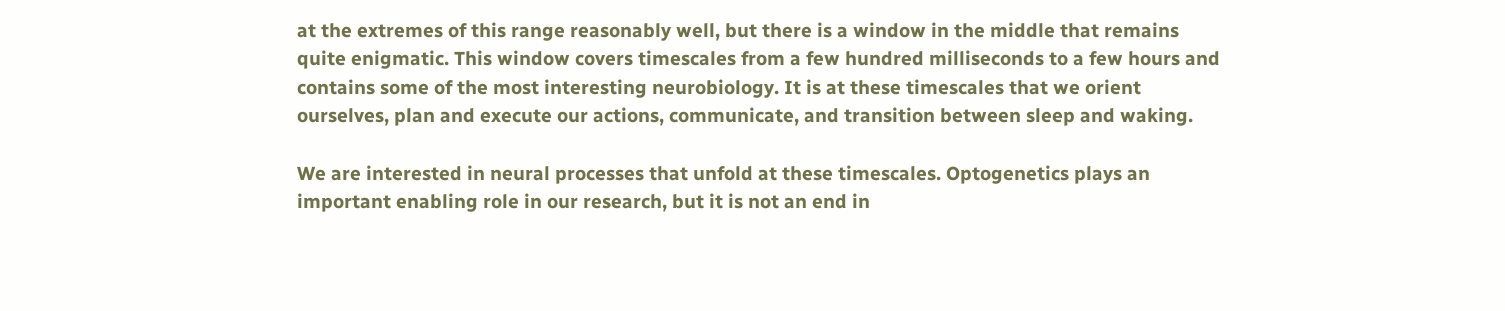at the extremes of this range reasonably well, but there is a window in the middle that remains quite enigmatic. This window covers timescales from a few hundred milliseconds to a few hours and contains some of the most interesting neurobiology. It is at these timescales that we orient ourselves, plan and execute our actions, communicate, and transition between sleep and waking.

We are interested in neural processes that unfold at these timescales. Optogenetics plays an important enabling role in our research, but it is not an end in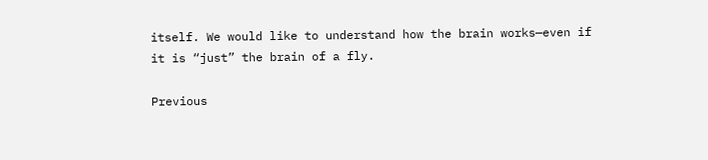itself. We would like to understand how the brain works—even if it is “just” the brain of a fly.

Previous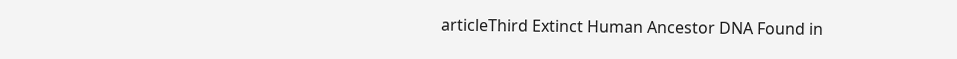articleThird Extinct Human Ancestor DNA Found in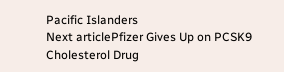Pacific Islanders
Next articlePfizer Gives Up on PCSK9 Cholesterol Drug